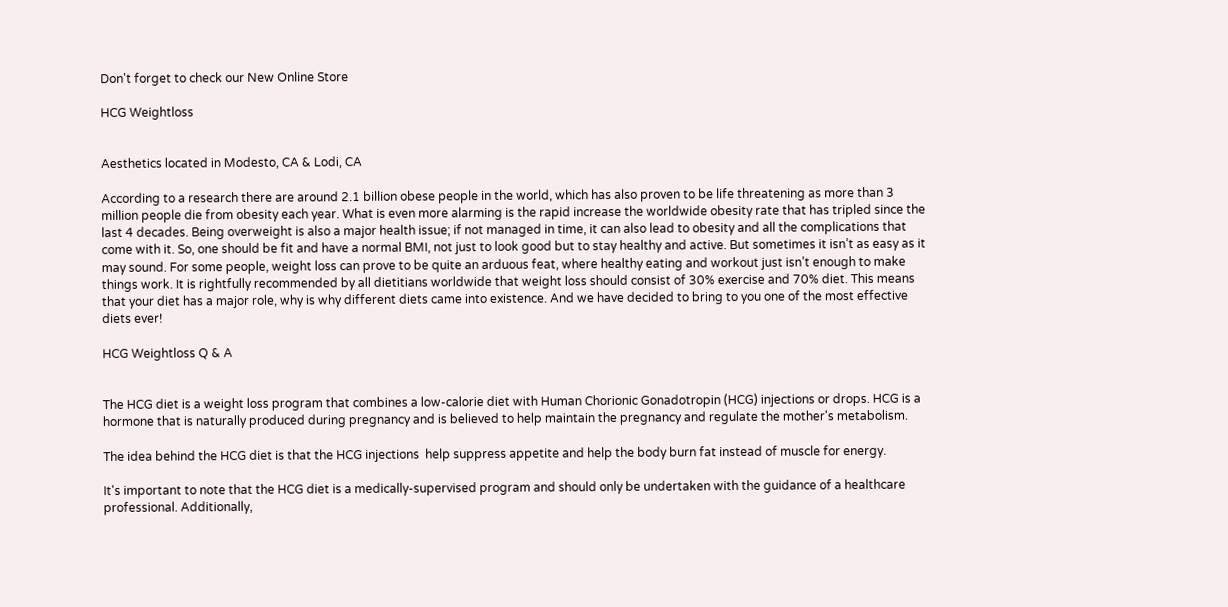Don't forget to check our New Online Store

HCG Weightloss


Aesthetics located in Modesto, CA & Lodi, CA

According to a research there are around 2.1 billion obese people in the world, which has also proven to be life threatening as more than 3 million people die from obesity each year. What is even more alarming is the rapid increase the worldwide obesity rate that has tripled since the last 4 decades. Being overweight is also a major health issue; if not managed in time, it can also lead to obesity and all the complications that come with it. So, one should be fit and have a normal BMI, not just to look good but to stay healthy and active. But sometimes it isn’t as easy as it may sound. For some people, weight loss can prove to be quite an arduous feat, where healthy eating and workout just isn’t enough to make things work. It is rightfully recommended by all dietitians worldwide that weight loss should consist of 30% exercise and 70% diet. This means that your diet has a major role, why is why different diets came into existence. And we have decided to bring to you one of the most effective diets ever!

HCG Weightloss Q & A


The HCG diet is a weight loss program that combines a low-calorie diet with Human Chorionic Gonadotropin (HCG) injections or drops. HCG is a hormone that is naturally produced during pregnancy and is believed to help maintain the pregnancy and regulate the mother's metabolism.

The idea behind the HCG diet is that the HCG injections  help suppress appetite and help the body burn fat instead of muscle for energy.

It's important to note that the HCG diet is a medically-supervised program and should only be undertaken with the guidance of a healthcare professional. Additionally,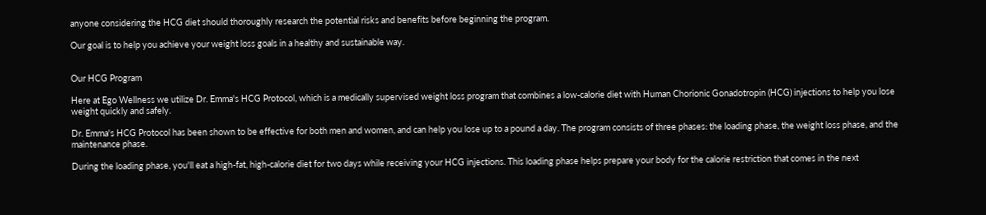anyone considering the HCG diet should thoroughly research the potential risks and benefits before beginning the program.

Our goal is to help you achieve your weight loss goals in a healthy and sustainable way.


Our HCG Program

Here at Ego Wellness we utilize Dr. Emma's HCG Protocol, which is a medically supervised weight loss program that combines a low-calorie diet with Human Chorionic Gonadotropin (HCG) injections to help you lose weight quickly and safely.

Dr. Emma's HCG Protocol has been shown to be effective for both men and women, and can help you lose up to a pound a day. The program consists of three phases: the loading phase, the weight loss phase, and the maintenance phase.

During the loading phase, you'll eat a high-fat, high-calorie diet for two days while receiving your HCG injections. This loading phase helps prepare your body for the calorie restriction that comes in the next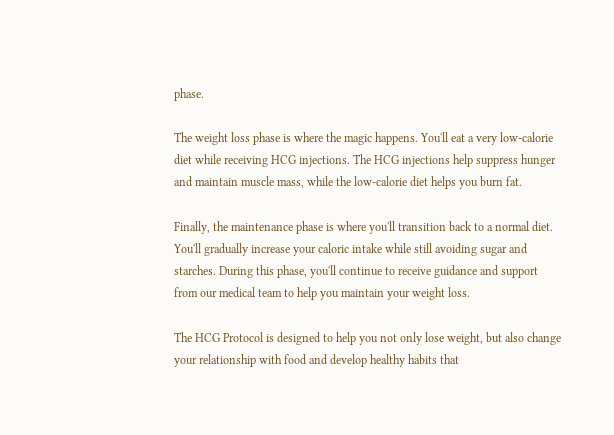phase.

The weight loss phase is where the magic happens. You'll eat a very low-calorie diet while receiving HCG injections. The HCG injections help suppress hunger and maintain muscle mass, while the low-calorie diet helps you burn fat.

Finally, the maintenance phase is where you'll transition back to a normal diet. You'll gradually increase your caloric intake while still avoiding sugar and starches. During this phase, you'll continue to receive guidance and support from our medical team to help you maintain your weight loss.

The HCG Protocol is designed to help you not only lose weight, but also change your relationship with food and develop healthy habits that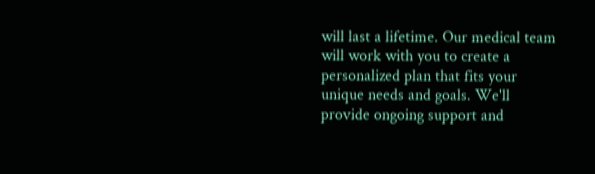will last a lifetime. Our medical team will work with you to create a personalized plan that fits your unique needs and goals. We'll provide ongoing support and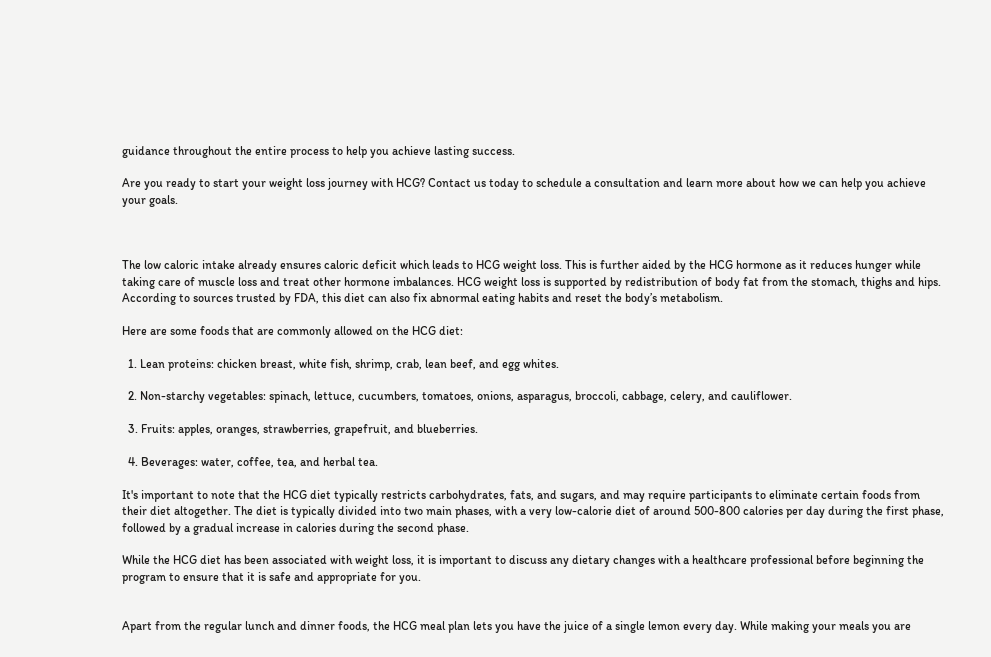guidance throughout the entire process to help you achieve lasting success.

Are you ready to start your weight loss journey with HCG? Contact us today to schedule a consultation and learn more about how we can help you achieve your goals.



The low caloric intake already ensures caloric deficit which leads to HCG weight loss. This is further aided by the HCG hormone as it reduces hunger while taking care of muscle loss and treat other hormone imbalances. HCG weight loss is supported by redistribution of body fat from the stomach, thighs and hips. According to sources trusted by FDA, this diet can also fix abnormal eating habits and reset the body’s metabolism.

Here are some foods that are commonly allowed on the HCG diet:

  1. Lean proteins: chicken breast, white fish, shrimp, crab, lean beef, and egg whites.

  2. Non-starchy vegetables: spinach, lettuce, cucumbers, tomatoes, onions, asparagus, broccoli, cabbage, celery, and cauliflower.

  3. Fruits: apples, oranges, strawberries, grapefruit, and blueberries.

  4. Beverages: water, coffee, tea, and herbal tea.

It's important to note that the HCG diet typically restricts carbohydrates, fats, and sugars, and may require participants to eliminate certain foods from their diet altogether. The diet is typically divided into two main phases, with a very low-calorie diet of around 500-800 calories per day during the first phase, followed by a gradual increase in calories during the second phase.

While the HCG diet has been associated with weight loss, it is important to discuss any dietary changes with a healthcare professional before beginning the program to ensure that it is safe and appropriate for you.


Apart from the regular lunch and dinner foods, the HCG meal plan lets you have the juice of a single lemon every day. While making your meals you are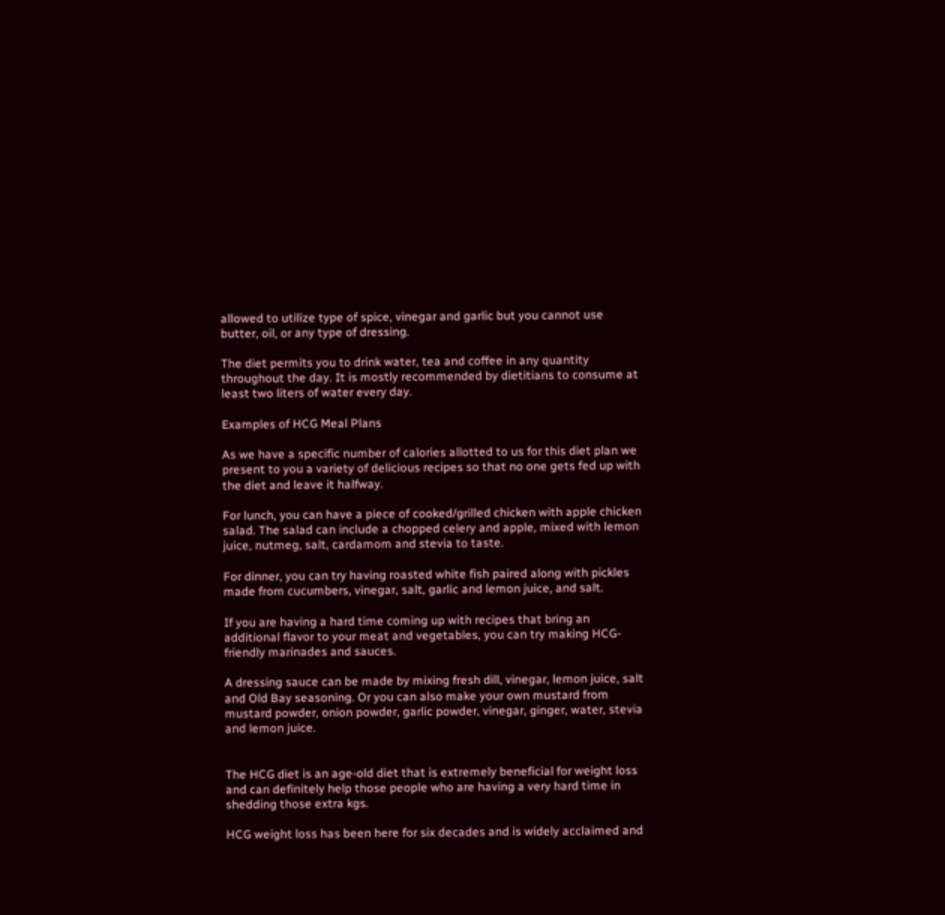allowed to utilize type of spice, vinegar and garlic but you cannot use butter, oil, or any type of dressing.

The diet permits you to drink water, tea and coffee in any quantity throughout the day. It is mostly recommended by dietitians to consume at least two liters of water every day.

Examples of HCG Meal Plans

As we have a specific number of calories allotted to us for this diet plan we present to you a variety of delicious recipes so that no one gets fed up with the diet and leave it halfway.

For lunch, you can have a piece of cooked/grilled chicken with apple chicken salad. The salad can include a chopped celery and apple, mixed with lemon juice, nutmeg, salt, cardamom and stevia to taste.

For dinner, you can try having roasted white fish paired along with pickles made from cucumbers, vinegar, salt, garlic and lemon juice, and salt.

If you are having a hard time coming up with recipes that bring an additional flavor to your meat and vegetables, you can try making HCG-friendly marinades and sauces.

A dressing sauce can be made by mixing fresh dill, vinegar, lemon juice, salt and Old Bay seasoning. Or you can also make your own mustard from mustard powder, onion powder, garlic powder, vinegar, ginger, water, stevia and lemon juice.


The HCG diet is an age-old diet that is extremely beneficial for weight loss and can definitely help those people who are having a very hard time in shedding those extra kgs.

HCG weight loss has been here for six decades and is widely acclaimed and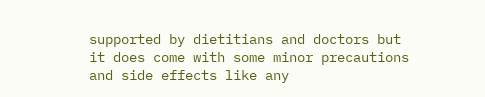supported by dietitians and doctors but it does come with some minor precautions and side effects like any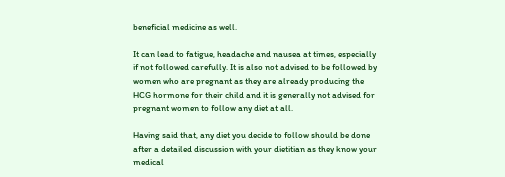beneficial medicine as well.

It can lead to fatigue, headache and nausea at times, especially if not followed carefully. It is also not advised to be followed by women who are pregnant as they are already producing the HCG hormone for their child and it is generally not advised for pregnant women to follow any diet at all.

Having said that, any diet you decide to follow should be done after a detailed discussion with your dietitian as they know your medical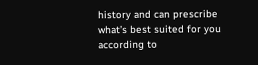history and can prescribe what’s best suited for you according to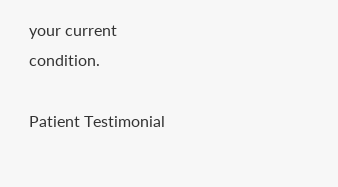your current condition.

Patient Testimonial